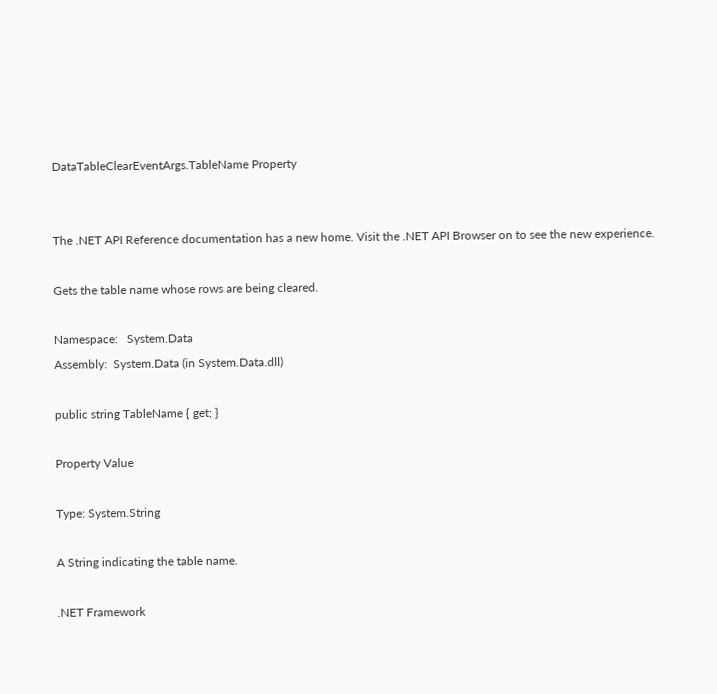DataTableClearEventArgs.TableName Property


The .NET API Reference documentation has a new home. Visit the .NET API Browser on to see the new experience.

Gets the table name whose rows are being cleared.

Namespace:   System.Data
Assembly:  System.Data (in System.Data.dll)

public string TableName { get; }

Property Value

Type: System.String

A String indicating the table name.

.NET Framework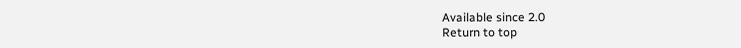Available since 2.0
Return to top